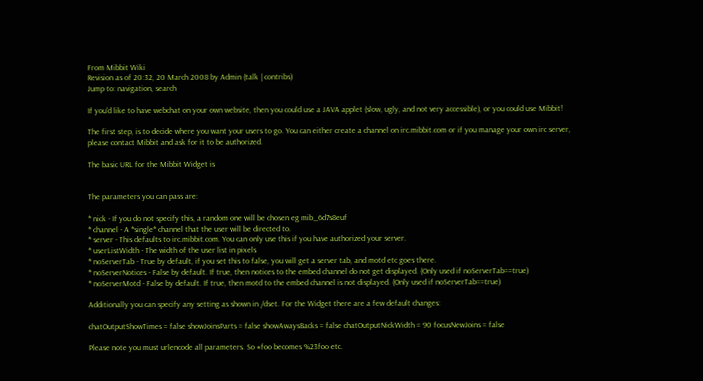From Mibbit Wiki
Revision as of 20:32, 20 March 2008 by Admin (talk | contribs)
Jump to: navigation, search

If you'd like to have webchat on your own website, then you could use a JAVA applet (slow, ugly, and not very accessible), or you could use Mibbit!

The first step, is to decide where you want your users to go. You can either create a channel on irc.mibbit.com or if you manage your own irc server, please contact Mibbit and ask for it to be authorized.

The basic URL for the Mibbit Widget is


The parameters you can pass are:

* nick - If you do not specify this, a random one will be chosen eg mib_6d7s8euf
* channel - A *single* channel that the user will be directed to.
* server - This defaults to irc.mibbit.com. You can only use this if you have authorized your server.
* userListWidth - The width of the user list in pixels
* noServerTab - True by default, if you set this to false, you will get a server tab, and motd etc goes there.
* noServerNotices - False by default. If true, then notices to the embed channel do not get displayed. (Only used if noServerTab==true)
* noServerMotd - False by default. If true, then motd to the embed channel is not displayed. (Only used if noServerTab==true)

Additionally you can specify any setting as shown in /dset. For the Widget there are a few default changes:

chatOutputShowTimes = false showJoinsParts = false showAwaysBacks = false chatOutputNickWidth = 90 focusNewJoins = false

Please note you must urlencode all parameters. So #foo becomes %23foo etc.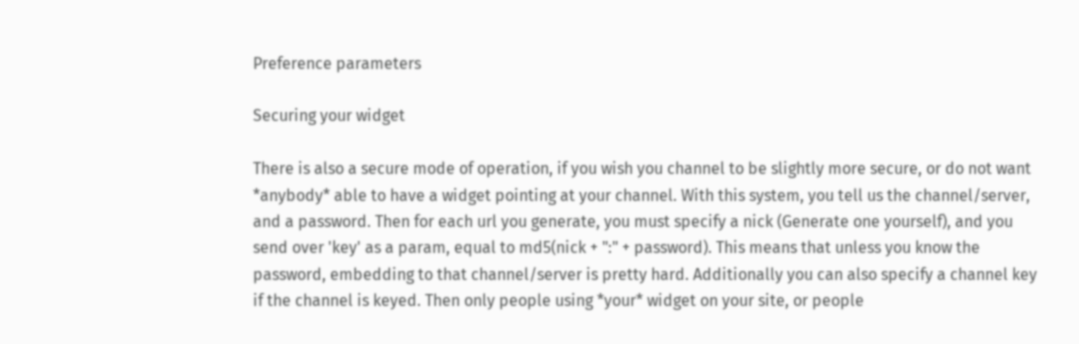Preference parameters

Securing your widget

There is also a secure mode of operation, if you wish you channel to be slightly more secure, or do not want *anybody* able to have a widget pointing at your channel. With this system, you tell us the channel/server, and a password. Then for each url you generate, you must specify a nick (Generate one yourself), and you send over 'key' as a param, equal to md5(nick + ":" + password). This means that unless you know the password, embedding to that channel/server is pretty hard. Additionally you can also specify a channel key if the channel is keyed. Then only people using *your* widget on your site, or people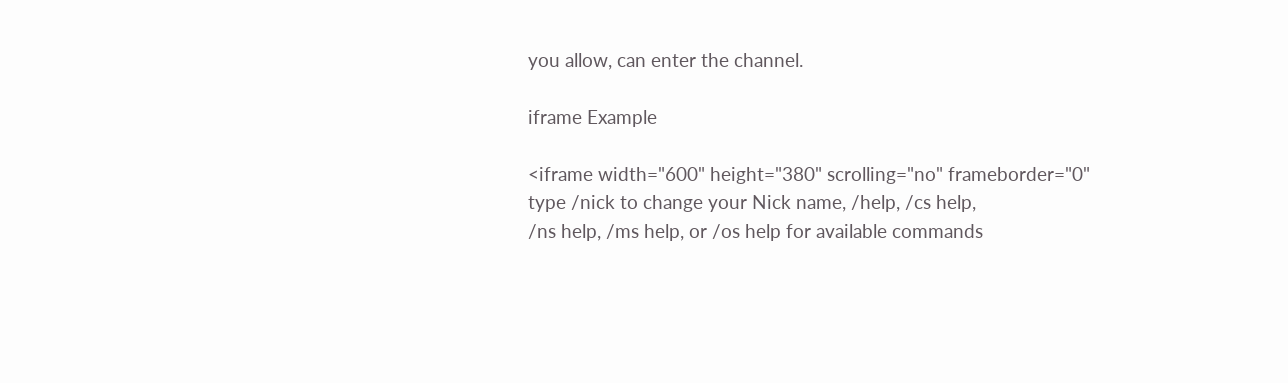you allow, can enter the channel.

iframe Example

<iframe width="600" height="380" scrolling="no" frameborder="0"
type /nick to change your Nick name, /help, /cs help,
/ns help, /ms help, or /os help for available commands